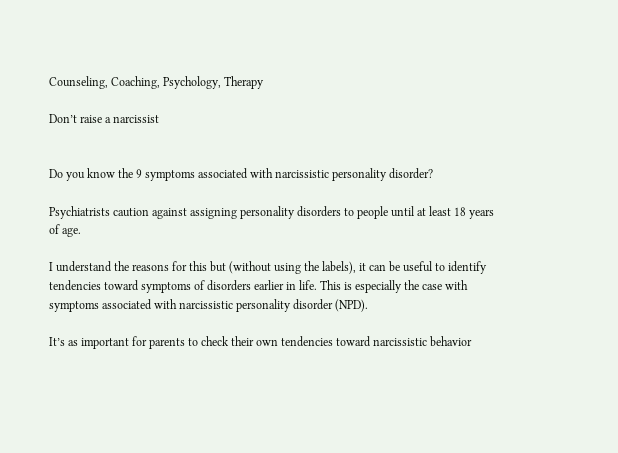Counseling, Coaching, Psychology, Therapy

Don’t raise a narcissist


Do you know the 9 symptoms associated with narcissistic personality disorder?

Psychiatrists caution against assigning personality disorders to people until at least 18 years of age.

I understand the reasons for this but (without using the labels), it can be useful to identify tendencies toward symptoms of disorders earlier in life. This is especially the case with symptoms associated with narcissistic personality disorder (NPD).

It’s as important for parents to check their own tendencies toward narcissistic behavior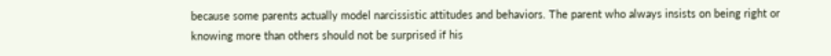because some parents actually model narcissistic attitudes and behaviors. The parent who always insists on being right or knowing more than others should not be surprised if his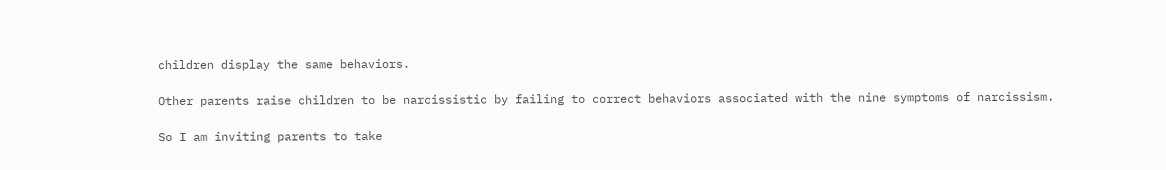children display the same behaviors.

Other parents raise children to be narcissistic by failing to correct behaviors associated with the nine symptoms of narcissism.

So I am inviting parents to take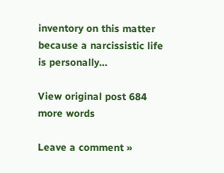inventory on this matter because a narcissistic life is personally…

View original post 684 more words

Leave a comment »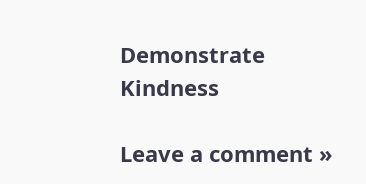Demonstrate Kindness

Leave a comment »